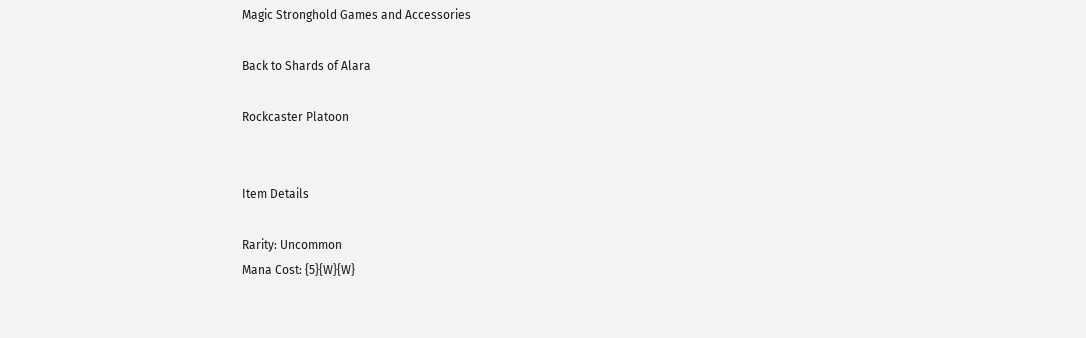Magic Stronghold Games and Accessories

Back to Shards of Alara

Rockcaster Platoon


Item Details

Rarity: Uncommon
Mana Cost: {5}{W}{W}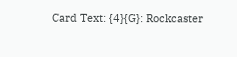Card Text: {4}{G}: Rockcaster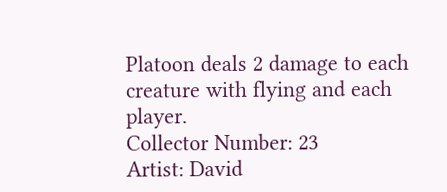Platoon deals 2 damage to each creature with flying and each player.
Collector Number: 23
Artist: David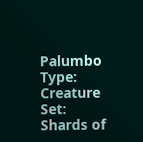Palumbo
Type: Creature
Set: Shards of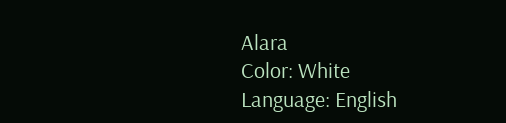Alara
Color: White
Language: English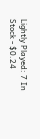Lightly Played: 7 In Stock - $0.24